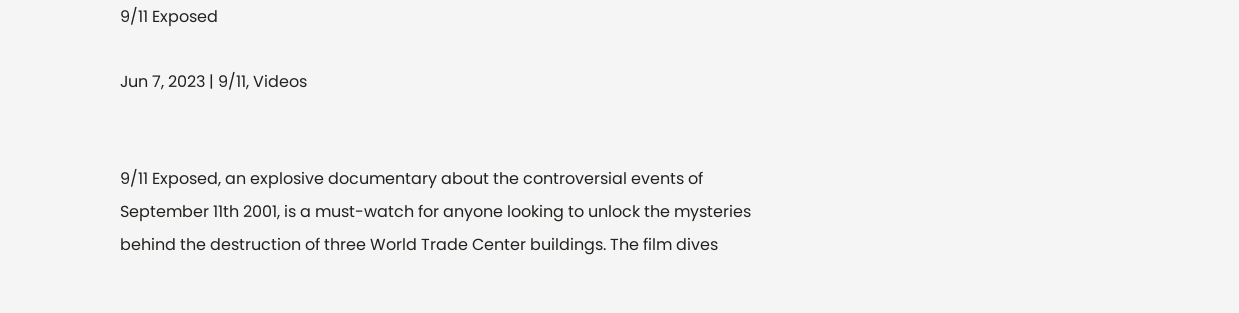9/11 Exposed

Jun 7, 2023 | 9/11, Videos


9/11 Exposed, an explosive documentary about the controversial events of September 11th 2001, is a must-watch for anyone looking to unlock the mysteries behind the destruction of three World Trade Center buildings. The film dives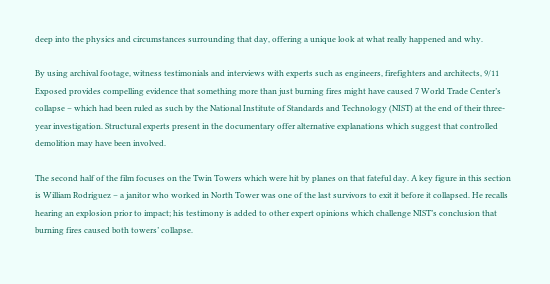deep into the physics and circumstances surrounding that day, offering a unique look at what really happened and why.

By using archival footage, witness testimonials and interviews with experts such as engineers, firefighters and architects, 9/11 Exposed provides compelling evidence that something more than just burning fires might have caused 7 World Trade Center’s collapse – which had been ruled as such by the National Institute of Standards and Technology (NIST) at the end of their three-year investigation. Structural experts present in the documentary offer alternative explanations which suggest that controlled demolition may have been involved.

The second half of the film focuses on the Twin Towers which were hit by planes on that fateful day. A key figure in this section is William Rodriguez – a janitor who worked in North Tower was one of the last survivors to exit it before it collapsed. He recalls hearing an explosion prior to impact; his testimony is added to other expert opinions which challenge NIST’s conclusion that burning fires caused both towers’ collapse.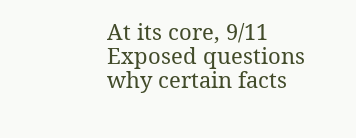At its core, 9/11 Exposed questions why certain facts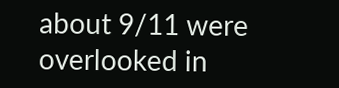about 9/11 were overlooked in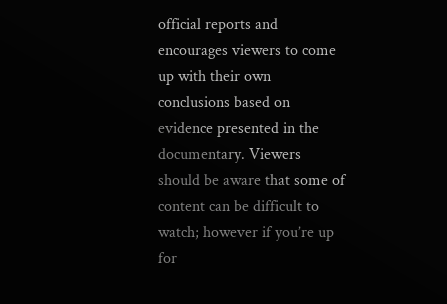official reports and encourages viewers to come up with their own conclusions based on evidence presented in the documentary. Viewers should be aware that some of content can be difficult to watch; however if you’re up for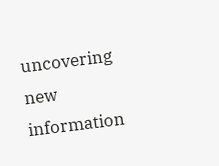uncovering new information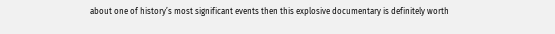about one of history’s most significant events then this explosive documentary is definitely worth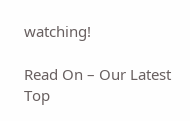watching!

Read On – Our Latest Top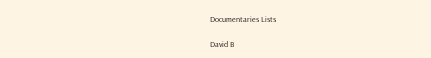Documentaries Lists

David B